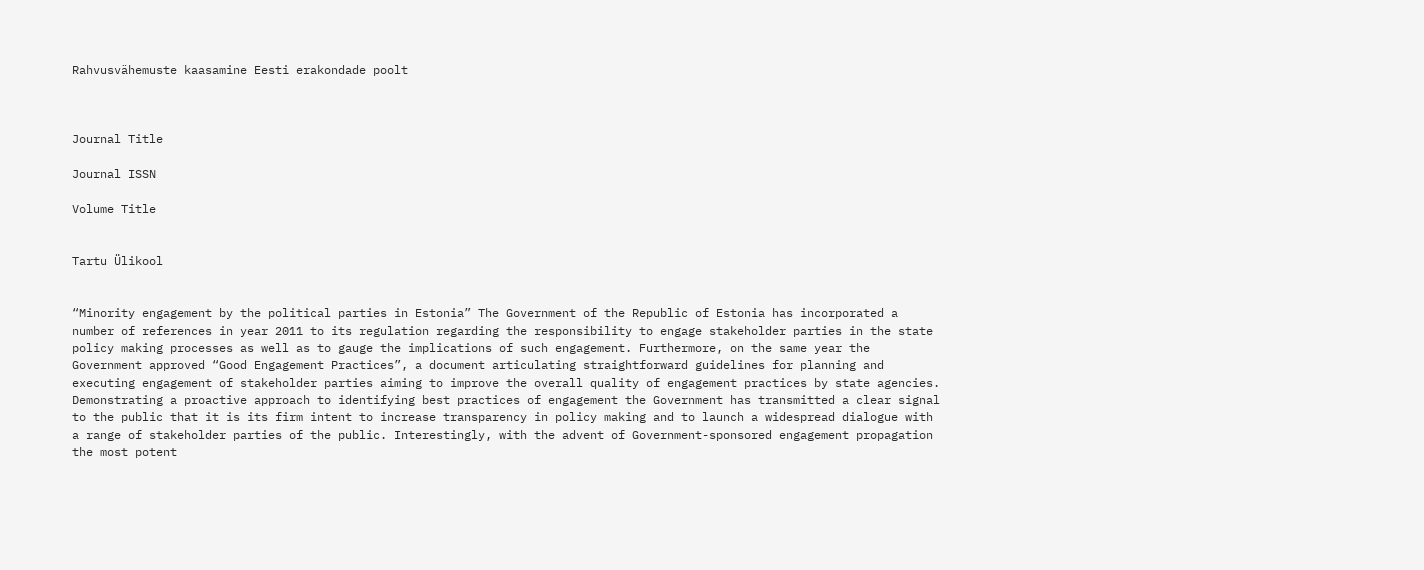Rahvusvähemuste kaasamine Eesti erakondade poolt



Journal Title

Journal ISSN

Volume Title


Tartu Ülikool


“Minority engagement by the political parties in Estonia” The Government of the Republic of Estonia has incorporated a number of references in year 2011 to its regulation regarding the responsibility to engage stakeholder parties in the state policy making processes as well as to gauge the implications of such engagement. Furthermore, on the same year the Government approved “Good Engagement Practices”, a document articulating straightforward guidelines for planning and executing engagement of stakeholder parties aiming to improve the overall quality of engagement practices by state agencies. Demonstrating a proactive approach to identifying best practices of engagement the Government has transmitted a clear signal to the public that it is its firm intent to increase transparency in policy making and to launch a widespread dialogue with a range of stakeholder parties of the public. Interestingly, with the advent of Government-sponsored engagement propagation the most potent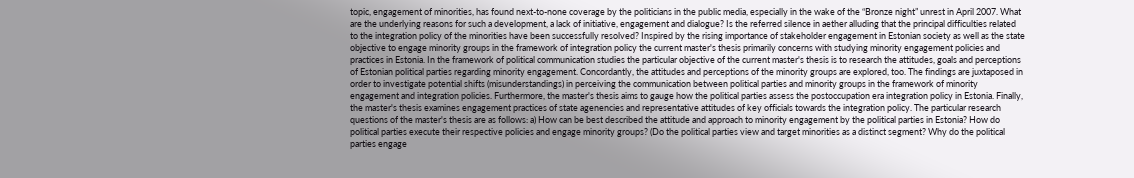topic, engagement of minorities, has found next-to-none coverage by the politicians in the public media, especially in the wake of the “Bronze night” unrest in April 2007. What are the underlying reasons for such a development, a lack of initiative, engagement and dialogue? Is the referred silence in aether alluding that the principal difficulties related to the integration policy of the minorities have been successfully resolved? Inspired by the rising importance of stakeholder engagement in Estonian society as well as the state objective to engage minority groups in the framework of integration policy the current master's thesis primarily concerns with studying minority engagement policies and practices in Estonia. In the framework of political communication studies the particular objective of the current master's thesis is to research the attitudes, goals and perceptions of Estonian political parties regarding minority engagement. Concordantly, the attitudes and perceptions of the minority groups are explored, too. The findings are juxtaposed in order to investigate potential shifts (misunderstandings) in perceiving the communication between political parties and minority groups in the framework of minority engagement and integration policies. Furthermore, the master's thesis aims to gauge how the political parties assess the postoccupation era integration policy in Estonia. Finally, the master's thesis examines engagement practices of state agenencies and representative attitudes of key officials towards the integration policy. The particular research questions of the master's thesis are as follows: a) How can be best described the attitude and approach to minority engagement by the political parties in Estonia? How do political parties execute their respective policies and engage minority groups? (Do the political parties view and target minorities as a distinct segment? Why do the political parties engage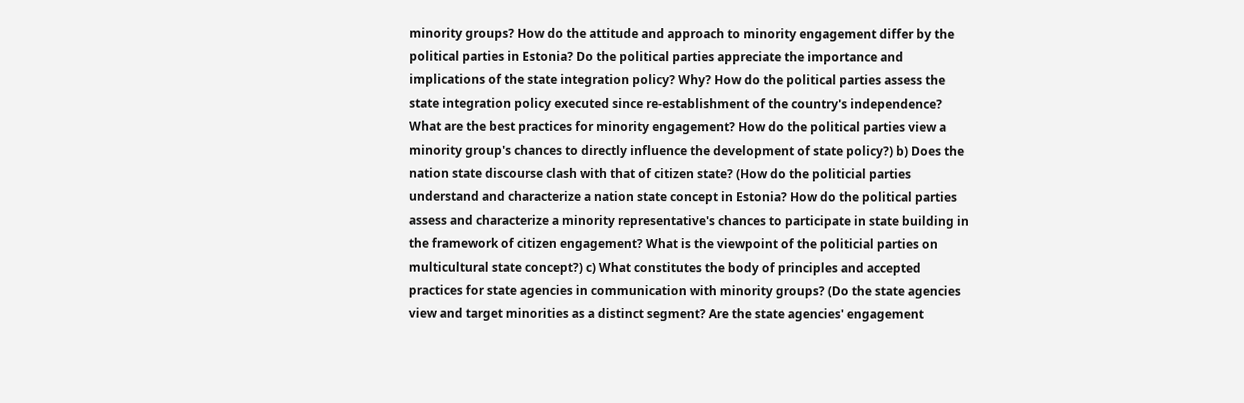minority groups? How do the attitude and approach to minority engagement differ by the political parties in Estonia? Do the political parties appreciate the importance and implications of the state integration policy? Why? How do the political parties assess the state integration policy executed since re-establishment of the country's independence? What are the best practices for minority engagement? How do the political parties view a minority group's chances to directly influence the development of state policy?) b) Does the nation state discourse clash with that of citizen state? (How do the politicial parties understand and characterize a nation state concept in Estonia? How do the political parties assess and characterize a minority representative's chances to participate in state building in the framework of citizen engagement? What is the viewpoint of the politicial parties on multicultural state concept?) c) What constitutes the body of principles and accepted practices for state agencies in communication with minority groups? (Do the state agencies view and target minorities as a distinct segment? Are the state agencies' engagement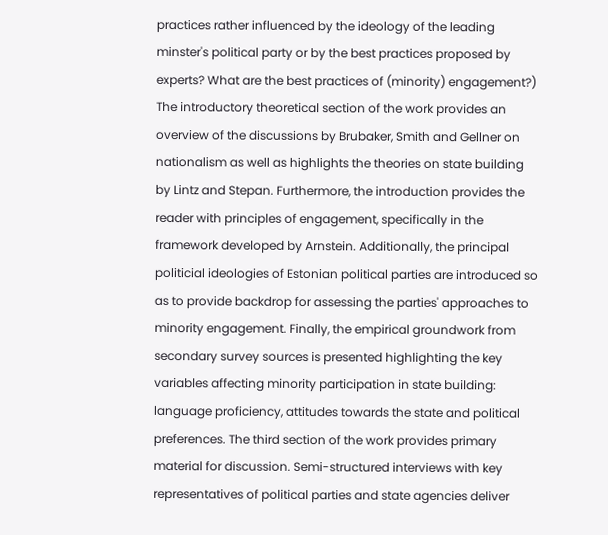practices rather influenced by the ideology of the leading minster's political party or by the best practices proposed by experts? What are the best practices of (minority) engagement?) The introductory theoretical section of the work provides an overview of the discussions by Brubaker, Smith and Gellner on nationalism as well as highlights the theories on state building by Lintz and Stepan. Furthermore, the introduction provides the reader with principles of engagement, specifically in the framework developed by Arnstein. Additionally, the principal politicial ideologies of Estonian political parties are introduced so as to provide backdrop for assessing the parties' approaches to minority engagement. Finally, the empirical groundwork from secondary survey sources is presented highlighting the key variables affecting minority participation in state building: language proficiency, attitudes towards the state and political preferences. The third section of the work provides primary material for discussion. Semi-structured interviews with key representatives of political parties and state agencies deliver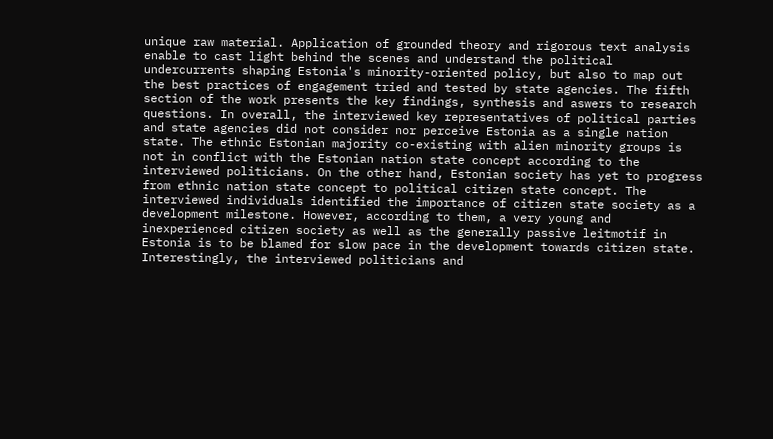unique raw material. Application of grounded theory and rigorous text analysis enable to cast light behind the scenes and understand the political undercurrents shaping Estonia's minority-oriented policy, but also to map out the best practices of engagement tried and tested by state agencies. The fifth section of the work presents the key findings, synthesis and aswers to research questions. In overall, the interviewed key representatives of political parties and state agencies did not consider nor perceive Estonia as a single nation state. The ethnic Estonian majority co-existing with alien minority groups is not in conflict with the Estonian nation state concept according to the interviewed politicians. On the other hand, Estonian society has yet to progress from ethnic nation state concept to political citizen state concept. The interviewed individuals identified the importance of citizen state society as a development milestone. However, according to them, a very young and inexperienced citizen society as well as the generally passive leitmotif in Estonia is to be blamed for slow pace in the development towards citizen state. Interestingly, the interviewed politicians and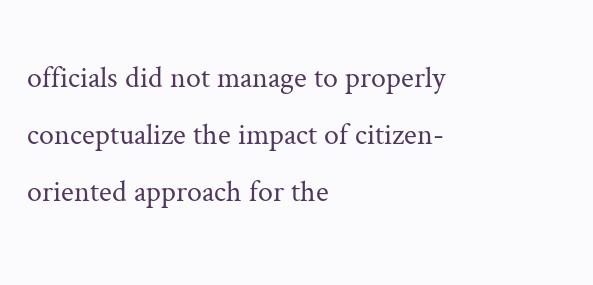officials did not manage to properly conceptualize the impact of citizen-oriented approach for the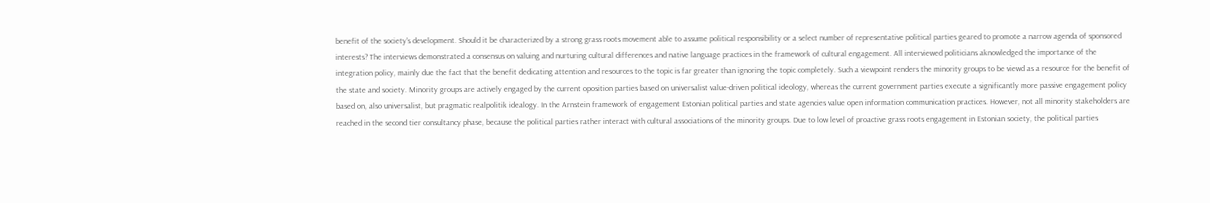benefit of the society's development. Should it be characterized by a strong grass roots movement able to assume political responsibility or a select number of representative political parties geared to promote a narrow agenda of sponsored interests? The interviews demonstrated a consensus on valuing and nurturing cultural differences and native language practices in the framework of cultural engagement. All interviewed politicians aknowledged the importance of the integration policy, mainly due the fact that the benefit dedicating attention and resources to the topic is far greater than ignoring the topic completely. Such a viewpoint renders the minority groups to be viewd as a resource for the benefit of the state and society. Minority groups are actively engaged by the current oposition parties based on universalist value-driven political ideology, whereas the current government parties execute a significantly more passive engagement policy based on, also universalist, but pragmatic realpolitik idealogy. In the Arnstein framework of engagement Estonian political parties and state agencies value open information communication practices. However, not all minority stakeholders are reached in the second tier consultancy phase, because the political parties rather interact with cultural associations of the minority groups. Due to low level of proactive grass roots engagement in Estonian society, the political parties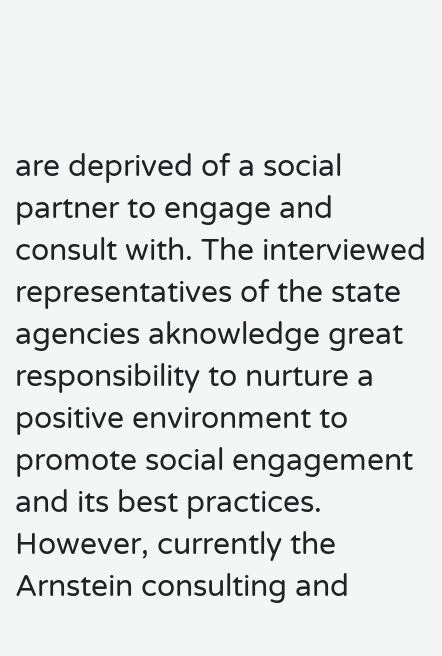are deprived of a social partner to engage and consult with. The interviewed representatives of the state agencies aknowledge great responsibility to nurture a positive environment to promote social engagement and its best practices. However, currently the Arnstein consulting and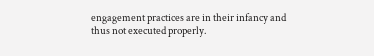engagement practices are in their infancy and thus not executed properly.